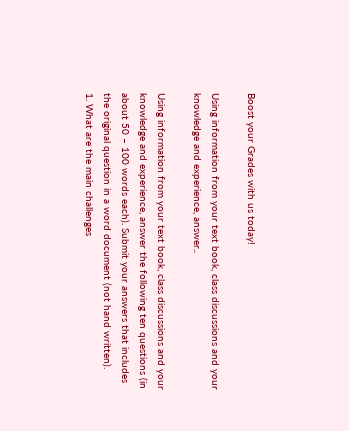Boost your Grades with us today!

Using information from your text book, class discussions and your knowledge and experience, answer..

Using information from your text book, class discussions and your knowledge and experience, answer the following ten questions (in about 50 – 100 words each). Submit your answers that includes the original question in a word document (not hand written).
1. What are the main challenges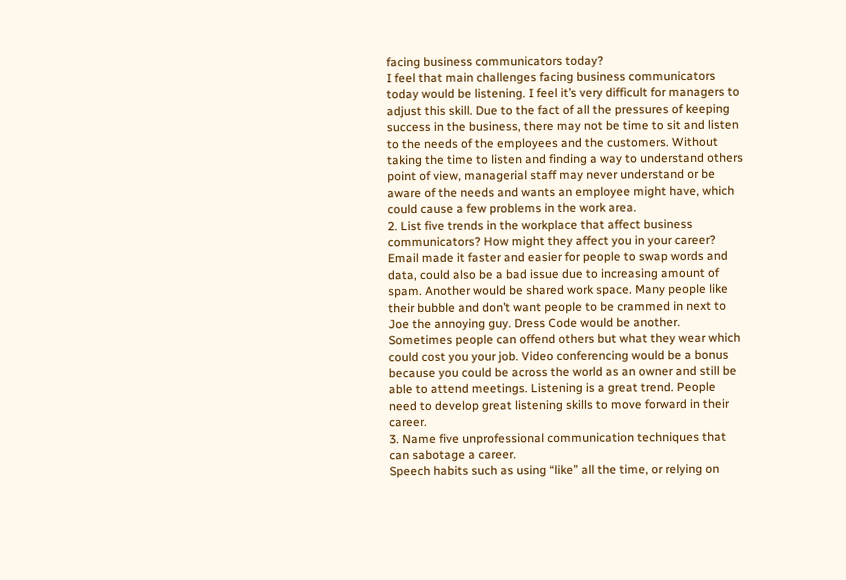facing business communicators today?
I feel that main challenges facing business communicators today would be listening. I feel it’s very difficult for managers to adjust this skill. Due to the fact of all the pressures of keeping success in the business, there may not be time to sit and listen to the needs of the employees and the customers. Without taking the time to listen and finding a way to understand others point of view, managerial staff may never understand or be aware of the needs and wants an employee might have, which could cause a few problems in the work area.
2. List five trends in the workplace that affect business communicators? How might they affect you in your career?
Email made it faster and easier for people to swap words and data, could also be a bad issue due to increasing amount of spam. Another would be shared work space. Many people like their bubble and don’t want people to be crammed in next to Joe the annoying guy. Dress Code would be another. Sometimes people can offend others but what they wear which could cost you your job. Video conferencing would be a bonus because you could be across the world as an owner and still be able to attend meetings. Listening is a great trend. People need to develop great listening skills to move forward in their career.
3. Name five unprofessional communication techniques that can sabotage a career.
Speech habits such as using “like” all the time, or relying on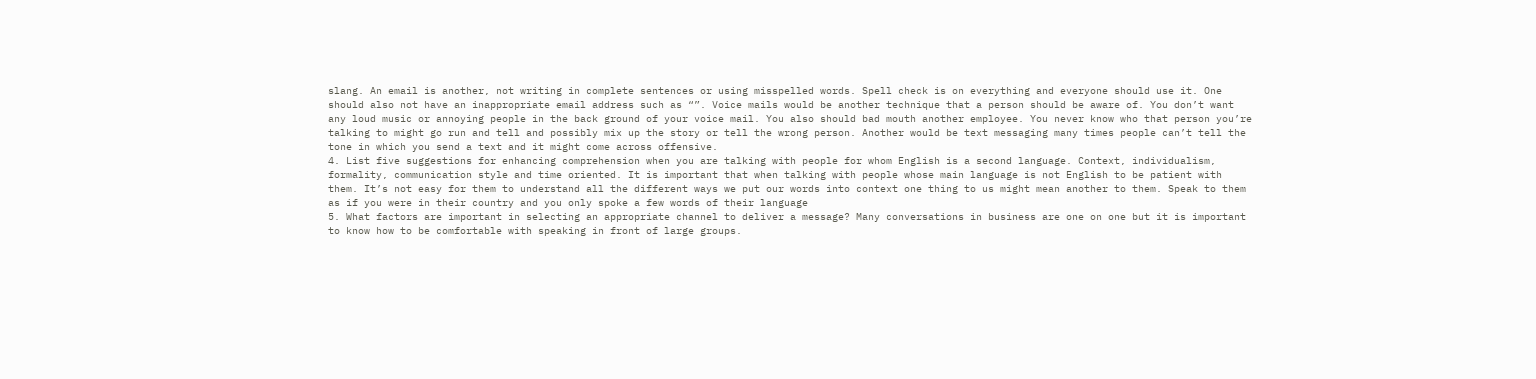slang. An email is another, not writing in complete sentences or using misspelled words. Spell check is on everything and everyone should use it. One should also not have an inappropriate email address such as “”. Voice mails would be another technique that a person should be aware of. You don’t want any loud music or annoying people in the back ground of your voice mail. You also should bad mouth another employee. You never know who that person you’re talking to might go run and tell and possibly mix up the story or tell the wrong person. Another would be text messaging many times people can’t tell the tone in which you send a text and it might come across offensive.
4. List five suggestions for enhancing comprehension when you are talking with people for whom English is a second language. Context, individualism, formality, communication style and time oriented. It is important that when talking with people whose main language is not English to be patient with them. It’s not easy for them to understand all the different ways we put our words into context one thing to us might mean another to them. Speak to them as if you were in their country and you only spoke a few words of their language
5. What factors are important in selecting an appropriate channel to deliver a message? Many conversations in business are one on one but it is important to know how to be comfortable with speaking in front of large groups.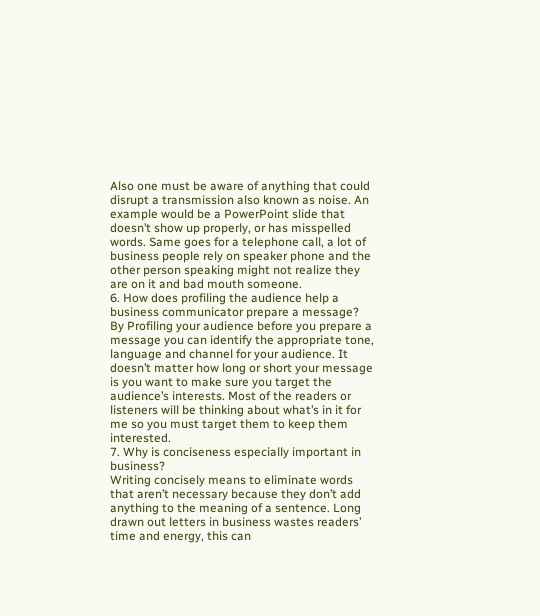Also one must be aware of anything that could disrupt a transmission also known as noise. An example would be a PowerPoint slide that doesn’t show up properly, or has misspelled words. Same goes for a telephone call, a lot of business people rely on speaker phone and the other person speaking might not realize they are on it and bad mouth someone.
6. How does profiling the audience help a business communicator prepare a message?
By Profiling your audience before you prepare a message you can identify the appropriate tone, language and channel for your audience. It doesn’t matter how long or short your message is you want to make sure you target the audience’s interests. Most of the readers or listeners will be thinking about what’s in it for me so you must target them to keep them interested.
7. Why is conciseness especially important in business?
Writing concisely means to eliminate words that aren’t necessary because they don’t add anything to the meaning of a sentence. Long drawn out letters in business wastes readers’ time and energy, this can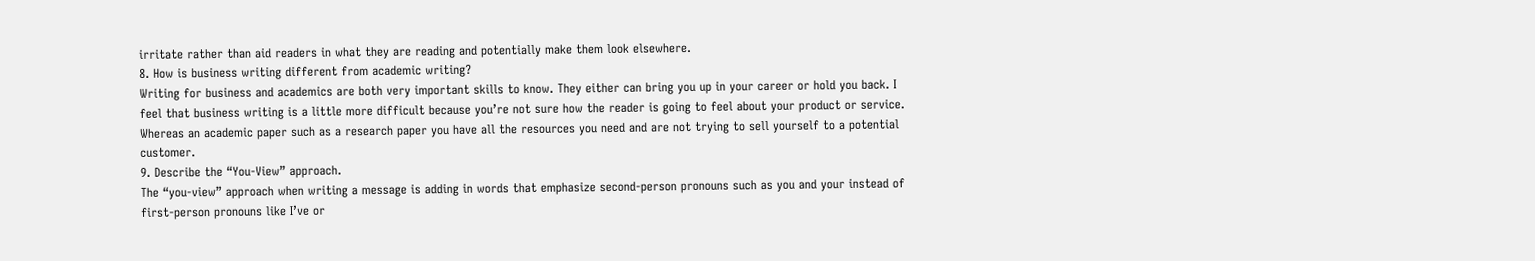irritate rather than aid readers in what they are reading and potentially make them look elsewhere.
8. How is business writing different from academic writing?
Writing for business and academics are both very important skills to know. They either can bring you up in your career or hold you back. I feel that business writing is a little more difficult because you’re not sure how the reader is going to feel about your product or service. Whereas an academic paper such as a research paper you have all the resources you need and are not trying to sell yourself to a potential customer.
9. Describe the “You-View” approach.
The “you-view” approach when writing a message is adding in words that emphasize second-person pronouns such as you and your instead of first-person pronouns like I’ve or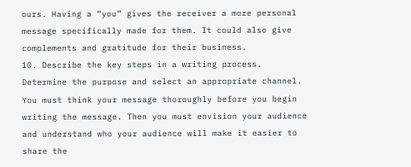ours. Having a “you” gives the receiver a more personal message specifically made for them. It could also give complements and gratitude for their business.
10. Describe the key steps in a writing process.
Determine the purpose and select an appropriate channel. You must think your message thoroughly before you begin writing the message. Then you must envision your audience and understand who your audience will make it easier to share the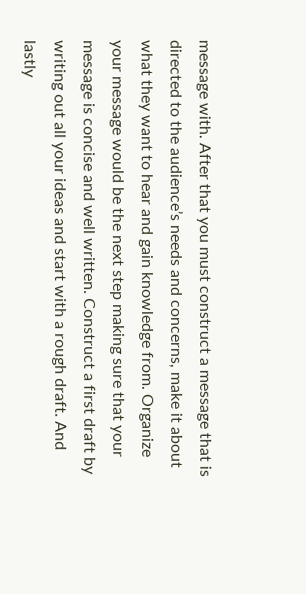message with. After that you must construct a message that is directed to the audience’s needs and concerns, make it about what they want to hear and gain knowledge from. Organize your message would be the next step making sure that your message is concise and well written. Construct a first draft by writing out all your ideas and start with a rough draft. And lastly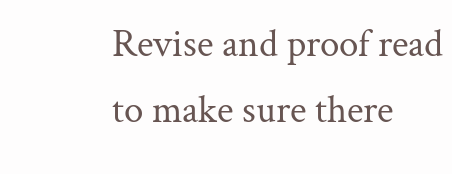Revise and proof read to make sure there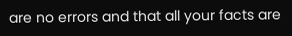are no errors and that all your facts are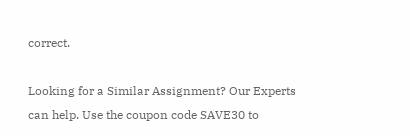correct.

Looking for a Similar Assignment? Our Experts can help. Use the coupon code SAVE30 to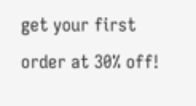get your first order at 30% off!